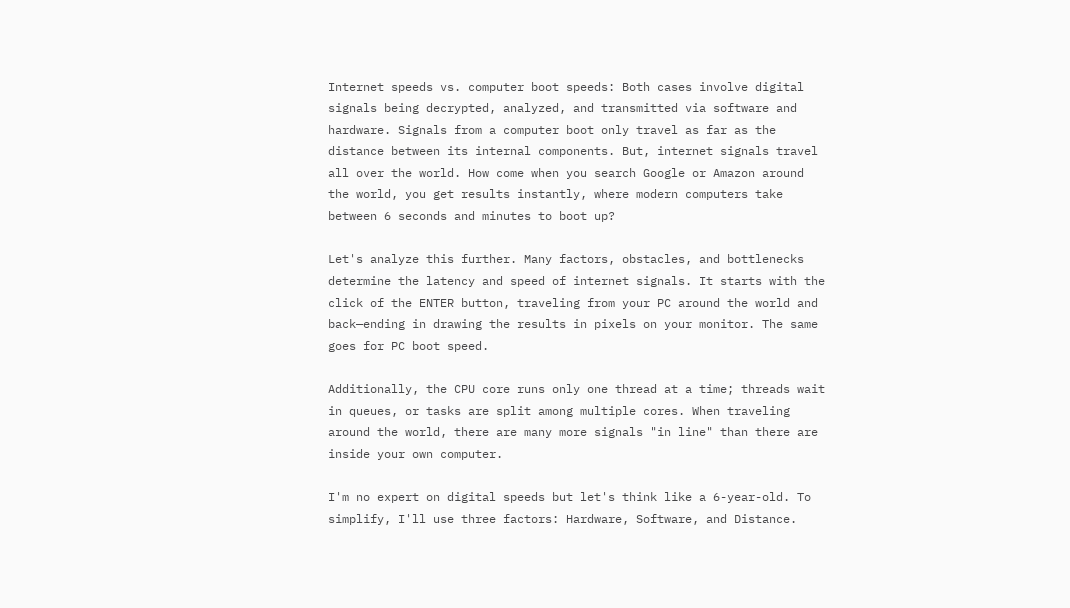Internet speeds vs. computer boot speeds: Both cases involve digital signals being decrypted, analyzed, and transmitted via software and hardware. Signals from a computer boot only travel as far as the distance between its internal components. But, internet signals travel all over the world. How come when you search Google or Amazon around the world, you get results instantly, where modern computers take between 6 seconds and minutes to boot up?

Let's analyze this further. Many factors, obstacles, and bottlenecks determine the latency and speed of internet signals. It starts with the click of the ENTER button, traveling from your PC around the world and back—ending in drawing the results in pixels on your monitor. The same goes for PC boot speed.

Additionally, the CPU core runs only one thread at a time; threads wait in queues, or tasks are split among multiple cores. When traveling around the world, there are many more signals "in line" than there are inside your own computer.

I'm no expert on digital speeds but let's think like a 6-year-old. To simplify, I'll use three factors: Hardware, Software, and Distance.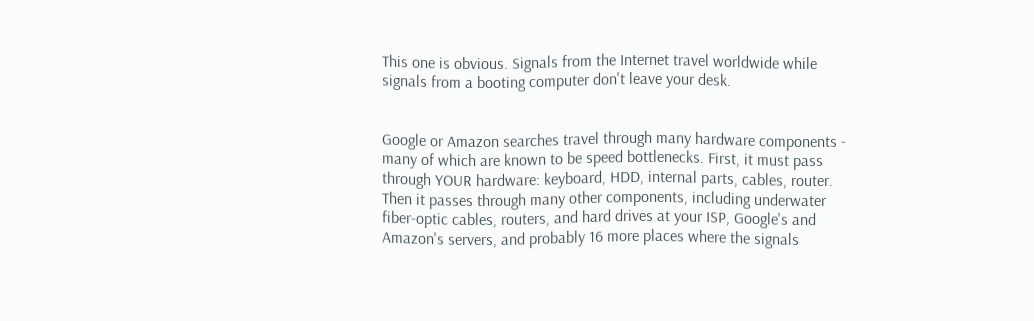This one is obvious. Signals from the Internet travel worldwide while signals from a booting computer don't leave your desk.


Google or Amazon searches travel through many hardware components - many of which are known to be speed bottlenecks. First, it must pass through YOUR hardware: keyboard, HDD, internal parts, cables, router. Then it passes through many other components, including underwater fiber-optic cables, routers, and hard drives at your ISP, Google's and Amazon's servers, and probably 16 more places where the signals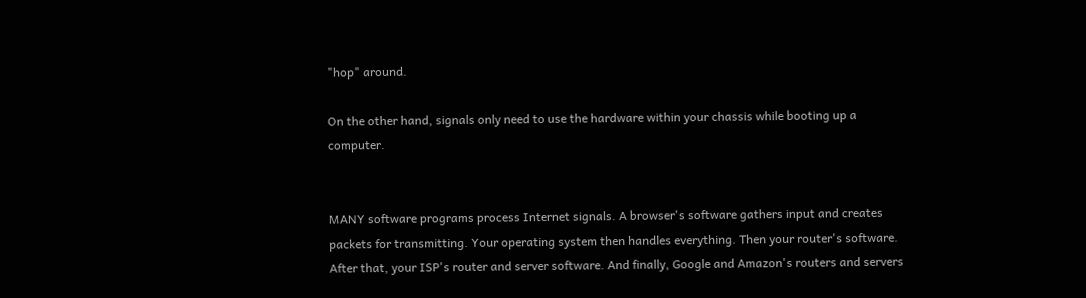"hop" around.

On the other hand, signals only need to use the hardware within your chassis while booting up a computer.


MANY software programs process Internet signals. A browser's software gathers input and creates packets for transmitting. Your operating system then handles everything. Then your router's software. After that, your ISP's router and server software. And finally, Google and Amazon's routers and servers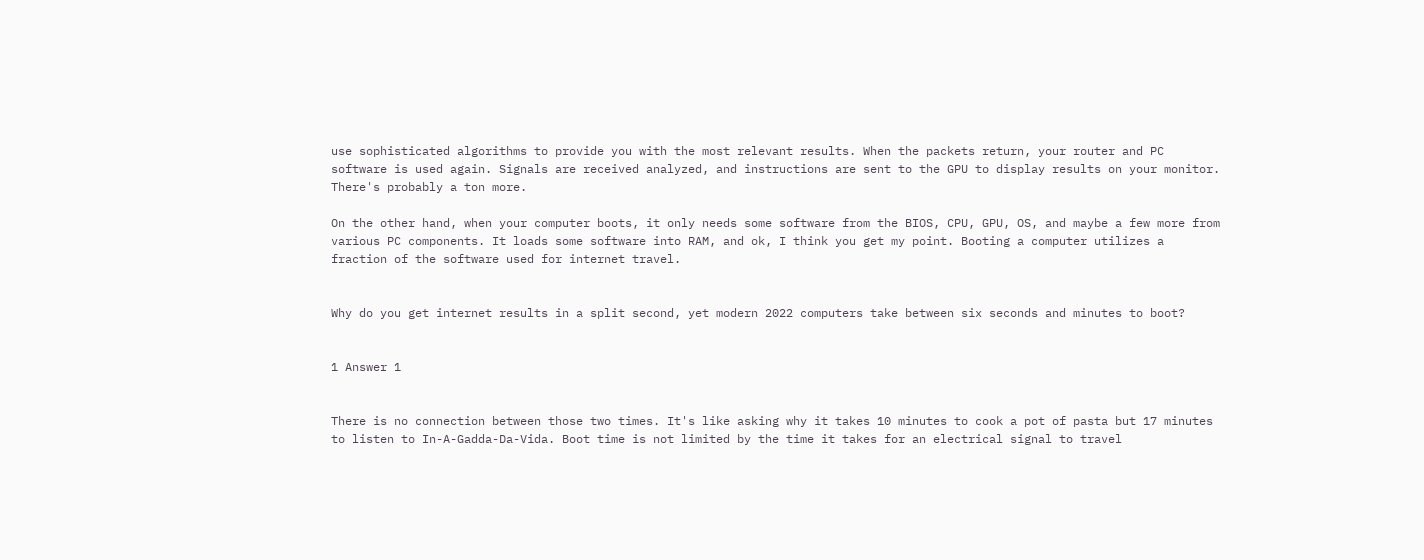use sophisticated algorithms to provide you with the most relevant results. When the packets return, your router and PC software is used again. Signals are received analyzed, and instructions are sent to the GPU to display results on your monitor. There's probably a ton more.

On the other hand, when your computer boots, it only needs some software from the BIOS, CPU, GPU, OS, and maybe a few more from various PC components. It loads some software into RAM, and ok, I think you get my point. Booting a computer utilizes a fraction of the software used for internet travel.


Why do you get internet results in a split second, yet modern 2022 computers take between six seconds and minutes to boot?


1 Answer 1


There is no connection between those two times. It's like asking why it takes 10 minutes to cook a pot of pasta but 17 minutes to listen to In-A-Gadda-Da-Vida. Boot time is not limited by the time it takes for an electrical signal to travel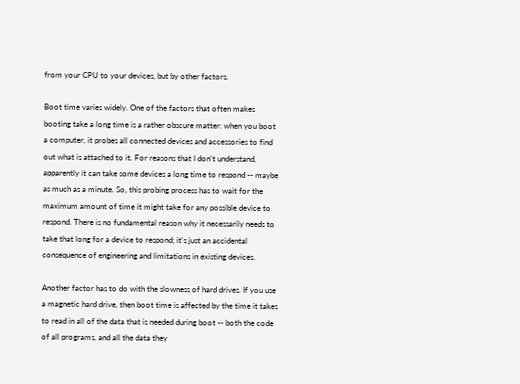from your CPU to your devices, but by other factors.

Boot time varies widely. One of the factors that often makes booting take a long time is a rather obscure matter: when you boot a computer, it probes all connected devices and accessories to find out what is attached to it. For reasons that I don't understand, apparently it can take some devices a long time to respond -- maybe as much as a minute. So, this probing process has to wait for the maximum amount of time it might take for any possible device to respond. There is no fundamental reason why it necessarily needs to take that long for a device to respond; it's just an accidental consequence of engineering and limitations in existing devices.

Another factor has to do with the slowness of hard drives. If you use a magnetic hard drive, then boot time is affected by the time it takes to read in all of the data that is needed during boot -- both the code of all programs, and all the data they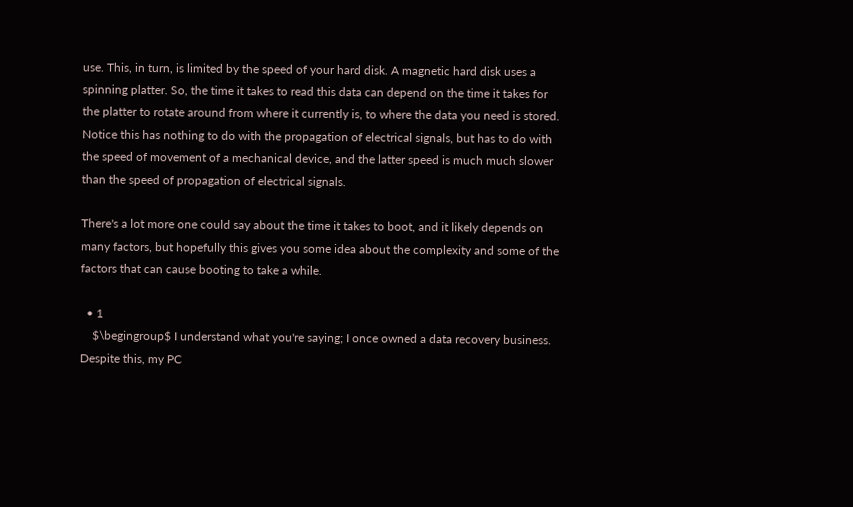use. This, in turn, is limited by the speed of your hard disk. A magnetic hard disk uses a spinning platter. So, the time it takes to read this data can depend on the time it takes for the platter to rotate around from where it currently is, to where the data you need is stored. Notice this has nothing to do with the propagation of electrical signals, but has to do with the speed of movement of a mechanical device, and the latter speed is much much slower than the speed of propagation of electrical signals.

There's a lot more one could say about the time it takes to boot, and it likely depends on many factors, but hopefully this gives you some idea about the complexity and some of the factors that can cause booting to take a while.

  • 1
    $\begingroup$ I understand what you're saying; I once owned a data recovery business. Despite this, my PC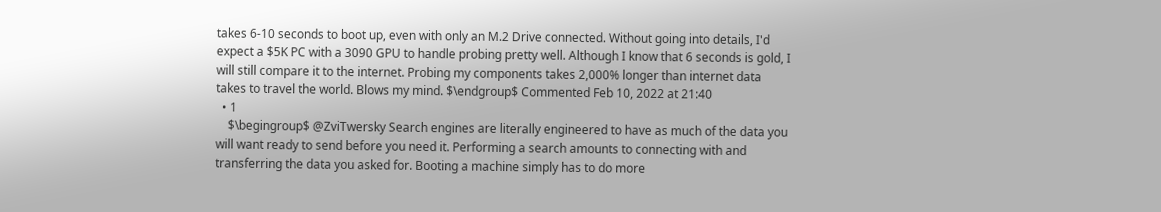takes 6-10 seconds to boot up, even with only an M.2 Drive connected. Without going into details, I'd expect a $5K PC with a 3090 GPU to handle probing pretty well. Although I know that 6 seconds is gold, I will still compare it to the internet. Probing my components takes 2,000% longer than internet data takes to travel the world. Blows my mind. $\endgroup$ Commented Feb 10, 2022 at 21:40
  • 1
    $\begingroup$ @ZviTwersky Search engines are literally engineered to have as much of the data you will want ready to send before you need it. Performing a search amounts to connecting with and transferring the data you asked for. Booting a machine simply has to do more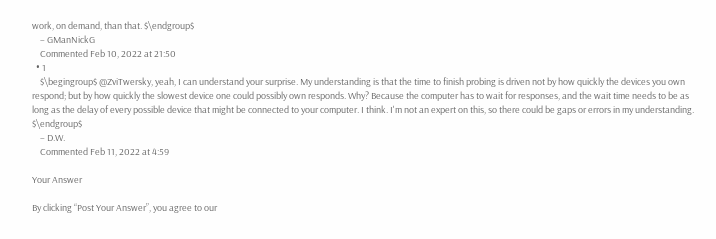work, on demand, than that. $\endgroup$
    – GManNickG
    Commented Feb 10, 2022 at 21:50
  • 1
    $\begingroup$ @ZviTwersky, yeah, I can understand your surprise. My understanding is that the time to finish probing is driven not by how quickly the devices you own respond; but by how quickly the slowest device one could possibly own responds. Why? Because the computer has to wait for responses, and the wait time needs to be as long as the delay of every possible device that might be connected to your computer. I think. I'm not an expert on this, so there could be gaps or errors in my understanding. $\endgroup$
    – D.W.
    Commented Feb 11, 2022 at 4:59

Your Answer

By clicking “Post Your Answer”, you agree to our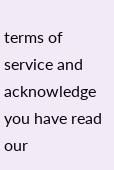terms of service and acknowledge you have read our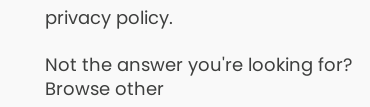privacy policy.

Not the answer you're looking for? Browse other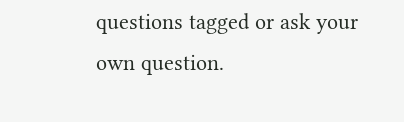questions tagged or ask your own question.